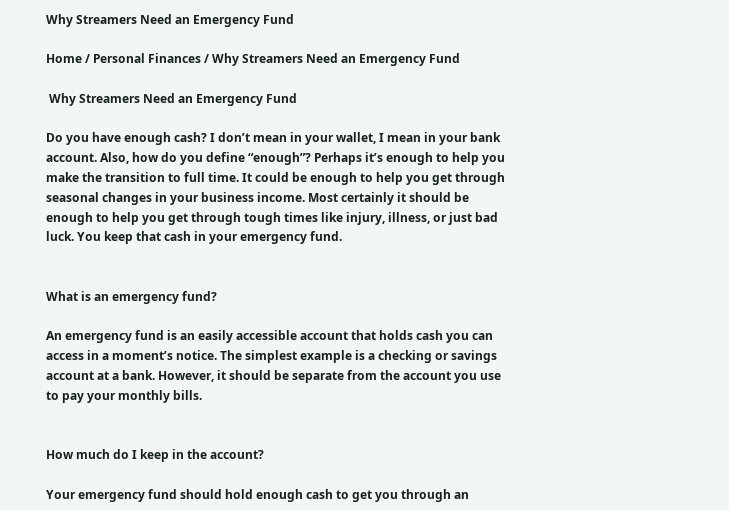Why Streamers Need an Emergency Fund

Home / Personal Finances / Why Streamers Need an Emergency Fund

 Why Streamers Need an Emergency Fund

Do you have enough cash? I don’t mean in your wallet, I mean in your bank account. Also, how do you define “enough”? Perhaps it’s enough to help you make the transition to full time. It could be enough to help you get through seasonal changes in your business income. Most certainly it should be enough to help you get through tough times like injury, illness, or just bad luck. You keep that cash in your emergency fund.


What is an emergency fund?

An emergency fund is an easily accessible account that holds cash you can access in a moment’s notice. The simplest example is a checking or savings account at a bank. However, it should be separate from the account you use to pay your monthly bills.


How much do I keep in the account?

Your emergency fund should hold enough cash to get you through an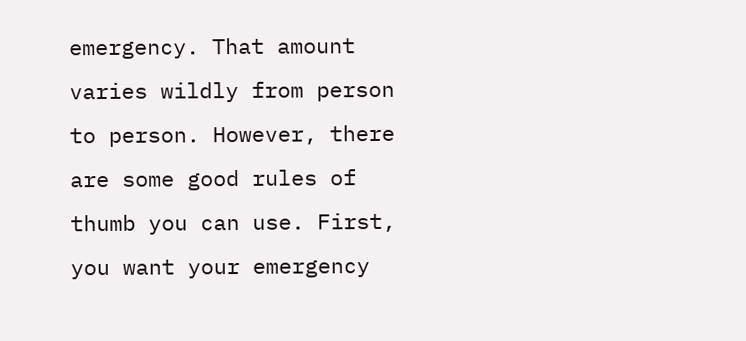emergency. That amount varies wildly from person to person. However, there are some good rules of thumb you can use. First, you want your emergency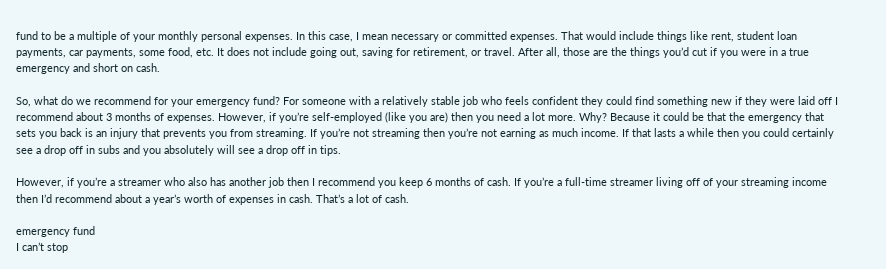fund to be a multiple of your monthly personal expenses. In this case, I mean necessary or committed expenses. That would include things like rent, student loan payments, car payments, some food, etc. It does not include going out, saving for retirement, or travel. After all, those are the things you’d cut if you were in a true emergency and short on cash.

So, what do we recommend for your emergency fund? For someone with a relatively stable job who feels confident they could find something new if they were laid off I recommend about 3 months of expenses. However, if you’re self-employed (like you are) then you need a lot more. Why? Because it could be that the emergency that sets you back is an injury that prevents you from streaming. If you’re not streaming then you’re not earning as much income. If that lasts a while then you could certainly see a drop off in subs and you absolutely will see a drop off in tips.

However, if you’re a streamer who also has another job then I recommend you keep 6 months of cash. If you’re a full-time streamer living off of your streaming income then I’d recommend about a year’s worth of expenses in cash. That’s a lot of cash.

emergency fund
I can’t stop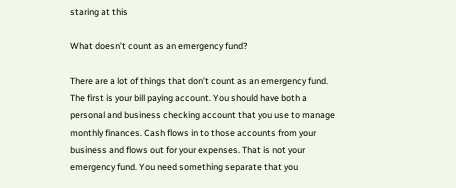staring at this

What doesn’t count as an emergency fund?

There are a lot of things that don’t count as an emergency fund. The first is your bill paying account. You should have both a personal and business checking account that you use to manage monthly finances. Cash flows in to those accounts from your business and flows out for your expenses. That is not your emergency fund. You need something separate that you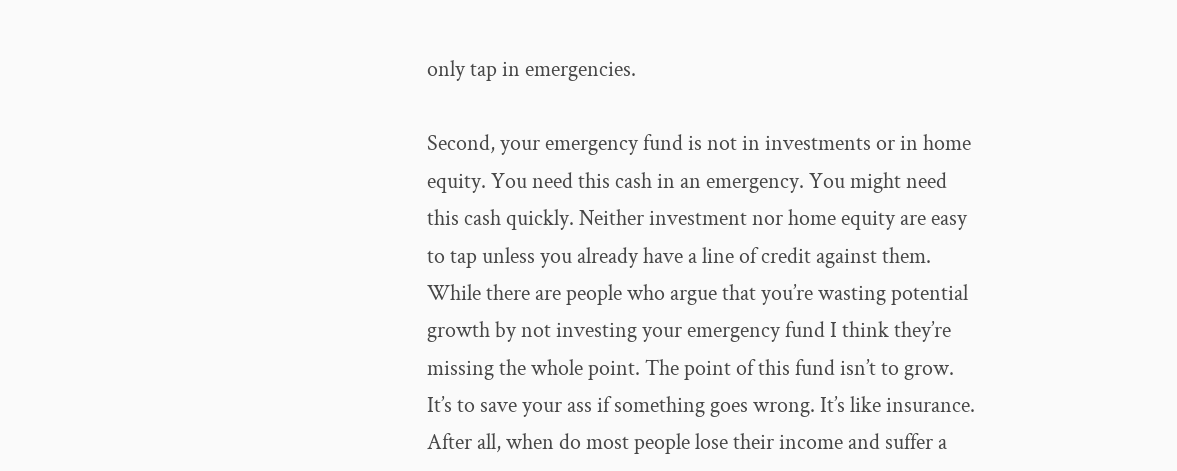only tap in emergencies.

Second, your emergency fund is not in investments or in home equity. You need this cash in an emergency. You might need this cash quickly. Neither investment nor home equity are easy to tap unless you already have a line of credit against them. While there are people who argue that you’re wasting potential growth by not investing your emergency fund I think they’re missing the whole point. The point of this fund isn’t to grow. It’s to save your ass if something goes wrong. It’s like insurance. After all, when do most people lose their income and suffer a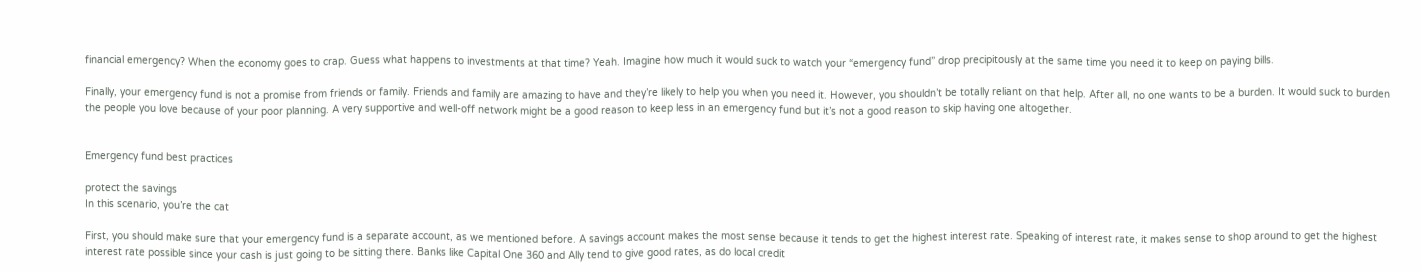financial emergency? When the economy goes to crap. Guess what happens to investments at that time? Yeah. Imagine how much it would suck to watch your “emergency fund” drop precipitously at the same time you need it to keep on paying bills.

Finally, your emergency fund is not a promise from friends or family. Friends and family are amazing to have and they’re likely to help you when you need it. However, you shouldn’t be totally reliant on that help. After all, no one wants to be a burden. It would suck to burden the people you love because of your poor planning. A very supportive and well-off network might be a good reason to keep less in an emergency fund but it’s not a good reason to skip having one altogether.


Emergency fund best practices

protect the savings
In this scenario, you’re the cat

First, you should make sure that your emergency fund is a separate account, as we mentioned before. A savings account makes the most sense because it tends to get the highest interest rate. Speaking of interest rate, it makes sense to shop around to get the highest interest rate possible since your cash is just going to be sitting there. Banks like Capital One 360 and Ally tend to give good rates, as do local credit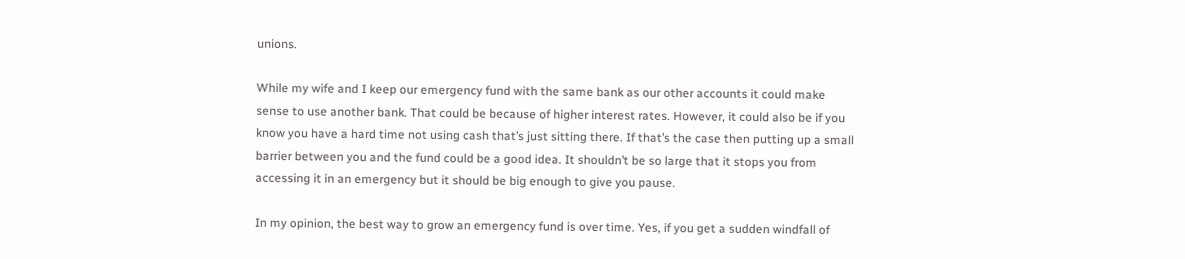unions.

While my wife and I keep our emergency fund with the same bank as our other accounts it could make sense to use another bank. That could be because of higher interest rates. However, it could also be if you know you have a hard time not using cash that’s just sitting there. If that’s the case then putting up a small barrier between you and the fund could be a good idea. It shouldn’t be so large that it stops you from accessing it in an emergency but it should be big enough to give you pause.

In my opinion, the best way to grow an emergency fund is over time. Yes, if you get a sudden windfall of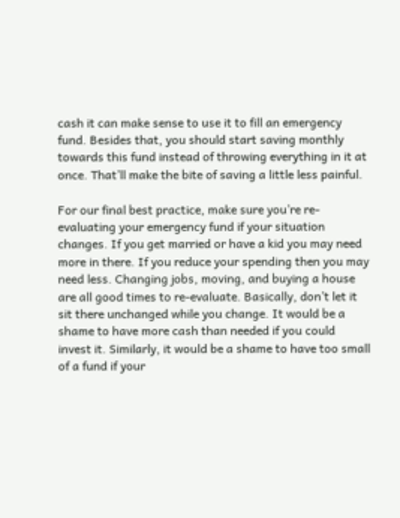cash it can make sense to use it to fill an emergency fund. Besides that, you should start saving monthly towards this fund instead of throwing everything in it at once. That’ll make the bite of saving a little less painful.

For our final best practice, make sure you’re re-evaluating your emergency fund if your situation changes. If you get married or have a kid you may need more in there. If you reduce your spending then you may need less. Changing jobs, moving, and buying a house are all good times to re-evaluate. Basically, don’t let it sit there unchanged while you change. It would be a shame to have more cash than needed if you could invest it. Similarly, it would be a shame to have too small of a fund if your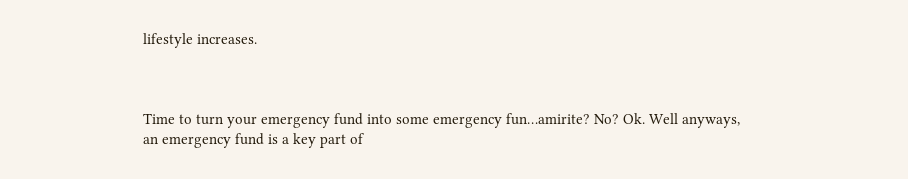lifestyle increases.



Time to turn your emergency fund into some emergency fun…amirite? No? Ok. Well anyways, an emergency fund is a key part of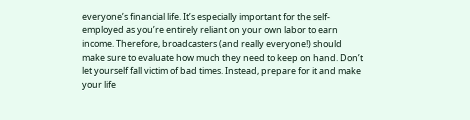everyone’s financial life. It’s especially important for the self-employed as you’re entirely reliant on your own labor to earn income. Therefore, broadcasters (and really everyone!) should make sure to evaluate how much they need to keep on hand. Don’t let yourself fall victim of bad times. Instead, prepare for it and make your life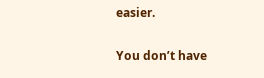easier.

You don’t have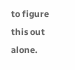to figure this out alone.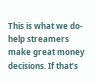This is what we do- help streamers make great money decisions. If that’s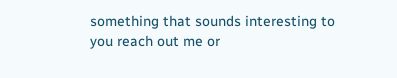something that sounds interesting to you reach out me or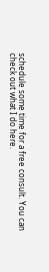schedule some time for a free consult. You can check out what I do here.